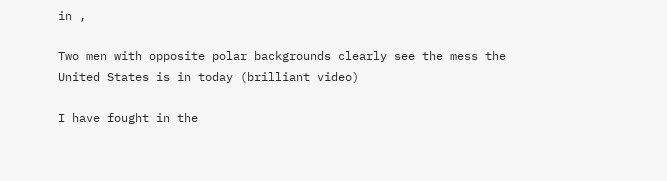in ,

Two men with opposite polar backgrounds clearly see the mess the United States is in today (brilliant video)

I have fought in the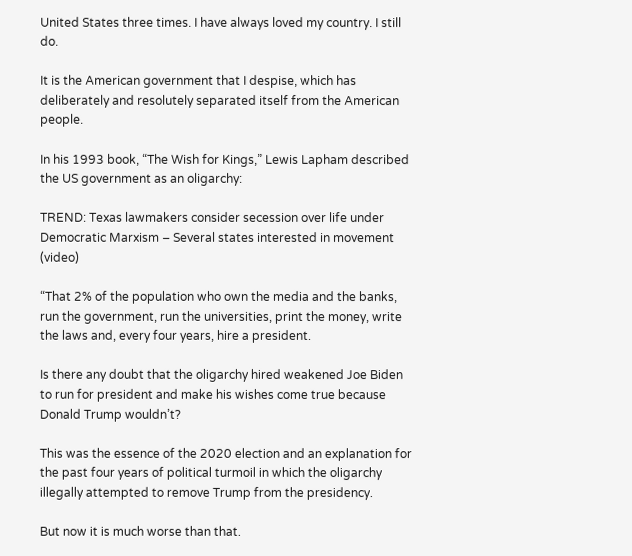United States three times. I have always loved my country. I still do.

It is the American government that I despise, which has deliberately and resolutely separated itself from the American people.

In his 1993 book, “The Wish for Kings,” Lewis Lapham described the US government as an oligarchy:

TREND: Texas lawmakers consider secession over life under Democratic Marxism – Several states interested in movement (video)

“That 2% of the population who own the media and the banks, run the government, run the universities, print the money, write the laws and, every four years, hire a president.

Is there any doubt that the oligarchy hired weakened Joe Biden to run for president and make his wishes come true because Donald Trump wouldn’t?

This was the essence of the 2020 election and an explanation for the past four years of political turmoil in which the oligarchy illegally attempted to remove Trump from the presidency.

But now it is much worse than that.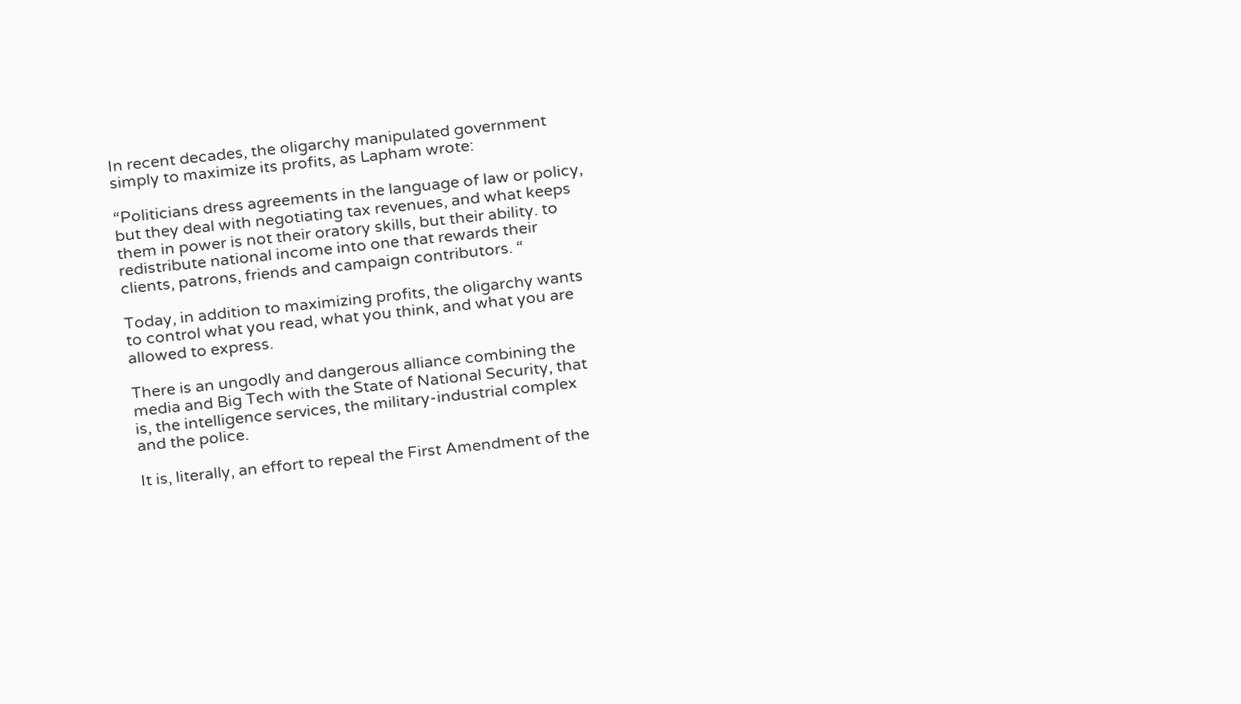In recent decades, the oligarchy manipulated government simply to maximize its profits, as Lapham wrote:

“Politicians dress agreements in the language of law or policy, but they deal with negotiating tax revenues, and what keeps them in power is not their oratory skills, but their ability. to redistribute national income into one that rewards their clients, patrons, friends and campaign contributors. “

Today, in addition to maximizing profits, the oligarchy wants to control what you read, what you think, and what you are allowed to express.

There is an ungodly and dangerous alliance combining the media and Big Tech with the State of National Security, that is, the intelligence services, the military-industrial complex and the police.

It is, literally, an effort to repeal the First Amendment of the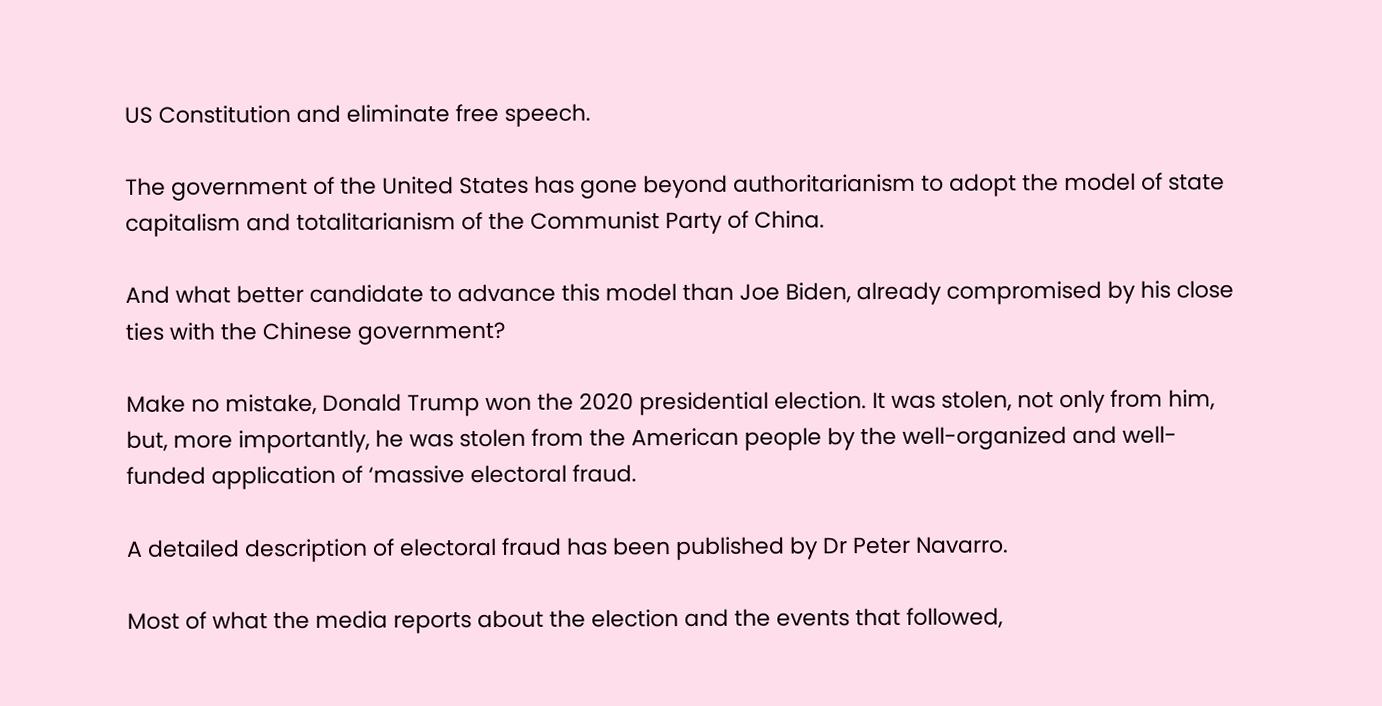US Constitution and eliminate free speech.

The government of the United States has gone beyond authoritarianism to adopt the model of state capitalism and totalitarianism of the Communist Party of China.

And what better candidate to advance this model than Joe Biden, already compromised by his close ties with the Chinese government?

Make no mistake, Donald Trump won the 2020 presidential election. It was stolen, not only from him, but, more importantly, he was stolen from the American people by the well-organized and well-funded application of ‘massive electoral fraud.

A detailed description of electoral fraud has been published by Dr Peter Navarro.

Most of what the media reports about the election and the events that followed,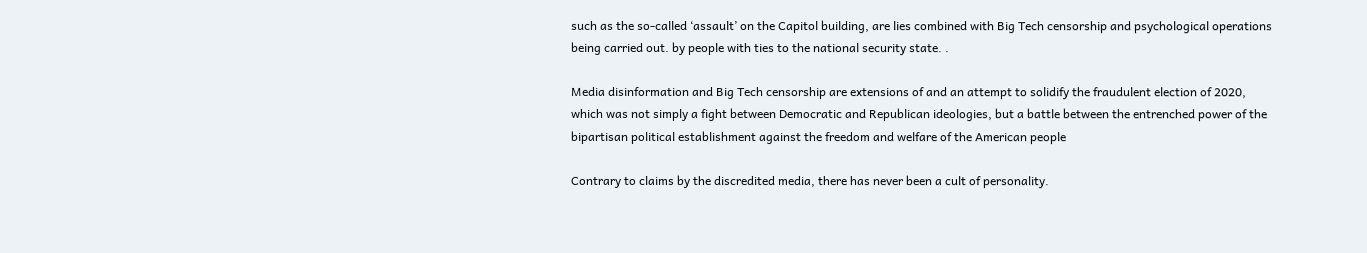such as the so-called ‘assault’ on the Capitol building, are lies combined with Big Tech censorship and psychological operations being carried out. by people with ties to the national security state. .

Media disinformation and Big Tech censorship are extensions of and an attempt to solidify the fraudulent election of 2020, which was not simply a fight between Democratic and Republican ideologies, but a battle between the entrenched power of the bipartisan political establishment against the freedom and welfare of the American people

Contrary to claims by the discredited media, there has never been a cult of personality.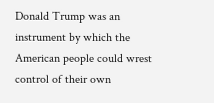Donald Trump was an instrument by which the American people could wrest control of their own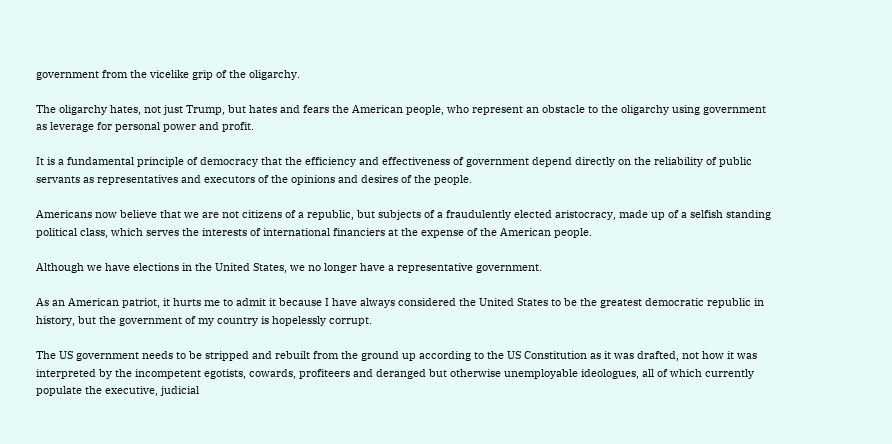government from the vicelike grip of the oligarchy.

The oligarchy hates, not just Trump, but hates and fears the American people, who represent an obstacle to the oligarchy using government as leverage for personal power and profit.

It is a fundamental principle of democracy that the efficiency and effectiveness of government depend directly on the reliability of public servants as representatives and executors of the opinions and desires of the people.

Americans now believe that we are not citizens of a republic, but subjects of a fraudulently elected aristocracy, made up of a selfish standing political class, which serves the interests of international financiers at the expense of the American people.

Although we have elections in the United States, we no longer have a representative government.

As an American patriot, it hurts me to admit it because I have always considered the United States to be the greatest democratic republic in history, but the government of my country is hopelessly corrupt.

The US government needs to be stripped and rebuilt from the ground up according to the US Constitution as it was drafted, not how it was interpreted by the incompetent egotists, cowards, profiteers and deranged but otherwise unemployable ideologues, all of which currently populate the executive, judicial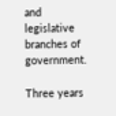and legislative branches of government.

Three years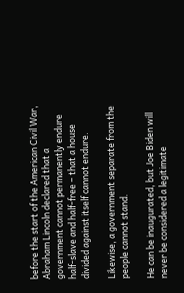before the start of the American Civil War, Abraham Lincoln declared that a government cannot permanently endure half-slave and half-free – that a house divided against itself cannot endure.

Likewise, a government separate from the people cannot stand.

He can be inaugurated, but Joe Biden will never be considered a legitimate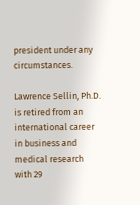president under any circumstances.

Lawrence Sellin, Ph.D. is retired from an international career in business and medical research with 29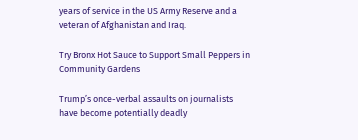years of service in the US Army Reserve and a veteran of Afghanistan and Iraq.

Try Bronx Hot Sauce to Support Small Peppers in Community Gardens

Trump’s once-verbal assaults on journalists have become potentially deadly